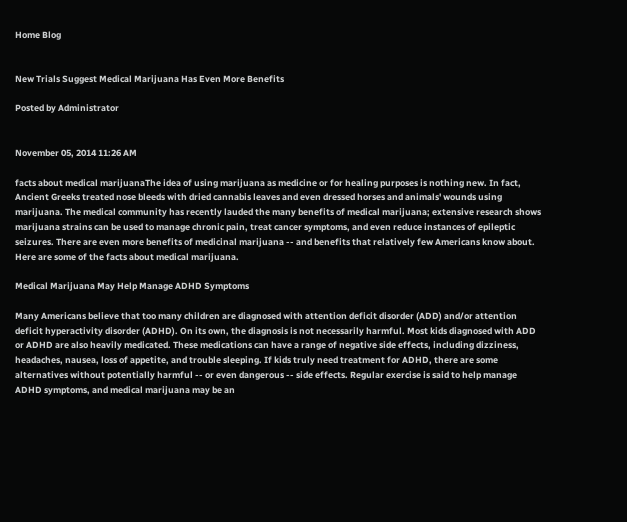Home Blog


New Trials Suggest Medical Marijuana Has Even More Benefits

Posted by Administrator


November 05, 2014 11:26 AM

facts about medical marijuanaThe idea of using marijuana as medicine or for healing purposes is nothing new. In fact, Ancient Greeks treated nose bleeds with dried cannabis leaves and even dressed horses and animals' wounds using marijuana. The medical community has recently lauded the many benefits of medical marijuana; extensive research shows marijuana strains can be used to manage chronic pain, treat cancer symptoms, and even reduce instances of epileptic seizures. There are even more benefits of medicinal marijuana -- and benefits that relatively few Americans know about. Here are some of the facts about medical marijuana.

Medical Marijuana May Help Manage ADHD Symptoms

Many Americans believe that too many children are diagnosed with attention deficit disorder (ADD) and/or attention deficit hyperactivity disorder (ADHD). On its own, the diagnosis is not necessarily harmful. Most kids diagnosed with ADD or ADHD are also heavily medicated. These medications can have a range of negative side effects, including dizziness, headaches, nausea, loss of appetite, and trouble sleeping. If kids truly need treatment for ADHD, there are some alternatives without potentially harmful -- or even dangerous -- side effects. Regular exercise is said to help manage ADHD symptoms, and medical marijuana may be an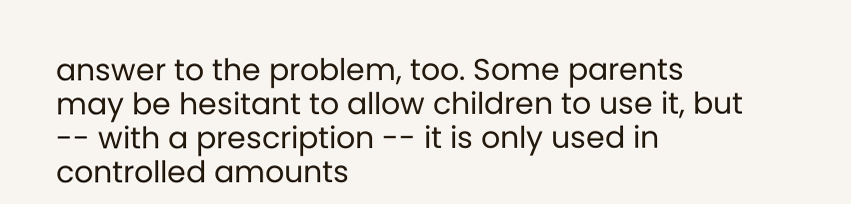answer to the problem, too. Some parents may be hesitant to allow children to use it, but -- with a prescription -- it is only used in controlled amounts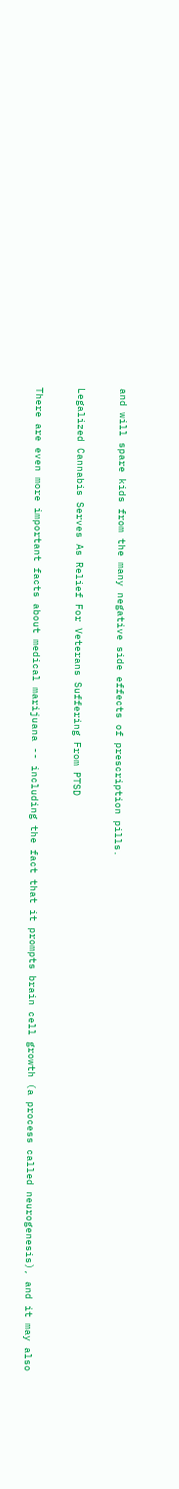and will spare kids from the many negative side effects of prescription pills.

Legalized Cannabis Serves As Relief For Veterans Suffering From PTSD

There are even more important facts about medical marijuana -- including the fact that it prompts brain cell growth (a process called neurogenesis), and it may also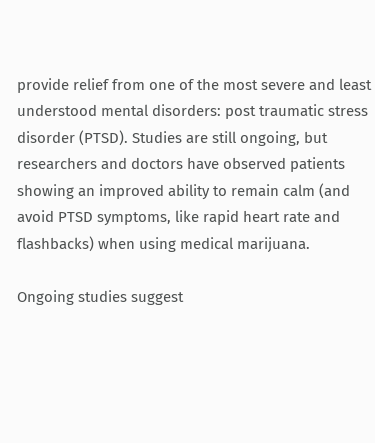provide relief from one of the most severe and least understood mental disorders: post traumatic stress disorder (PTSD). Studies are still ongoing, but researchers and doctors have observed patients showing an improved ability to remain calm (and avoid PTSD symptoms, like rapid heart rate and flashbacks) when using medical marijuana.

Ongoing studies suggest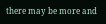there may be more and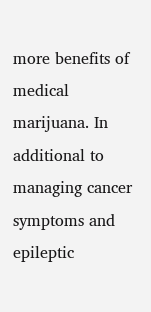more benefits of medical marijuana. In additional to managing cancer symptoms and epileptic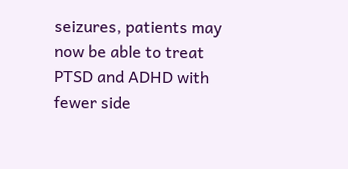seizures, patients may now be able to treat PTSD and ADHD with fewer side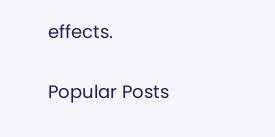effects.

Popular Posts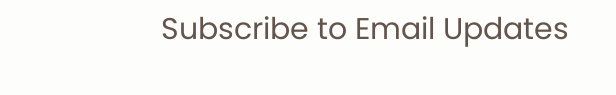Subscribe to Email Updates